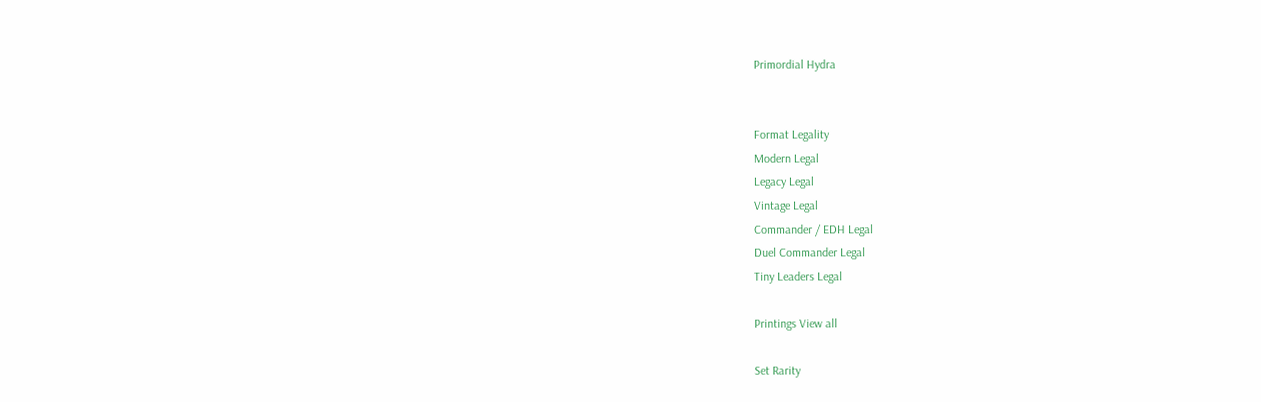Primordial Hydra


Format Legality
Modern Legal
Legacy Legal
Vintage Legal
Commander / EDH Legal
Duel Commander Legal
Tiny Leaders Legal

Printings View all

Set Rarity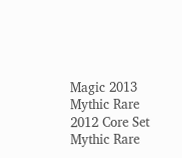Magic 2013 Mythic Rare
2012 Core Set Mythic Rare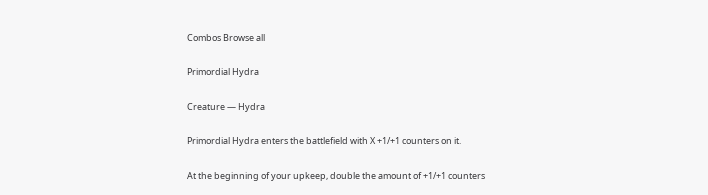Combos Browse all

Primordial Hydra

Creature — Hydra

Primordial Hydra enters the battlefield with X +1/+1 counters on it.

At the beginning of your upkeep, double the amount of +1/+1 counters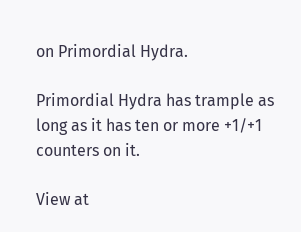on Primordial Hydra.

Primordial Hydra has trample as long as it has ten or more +1/+1 counters on it.

View at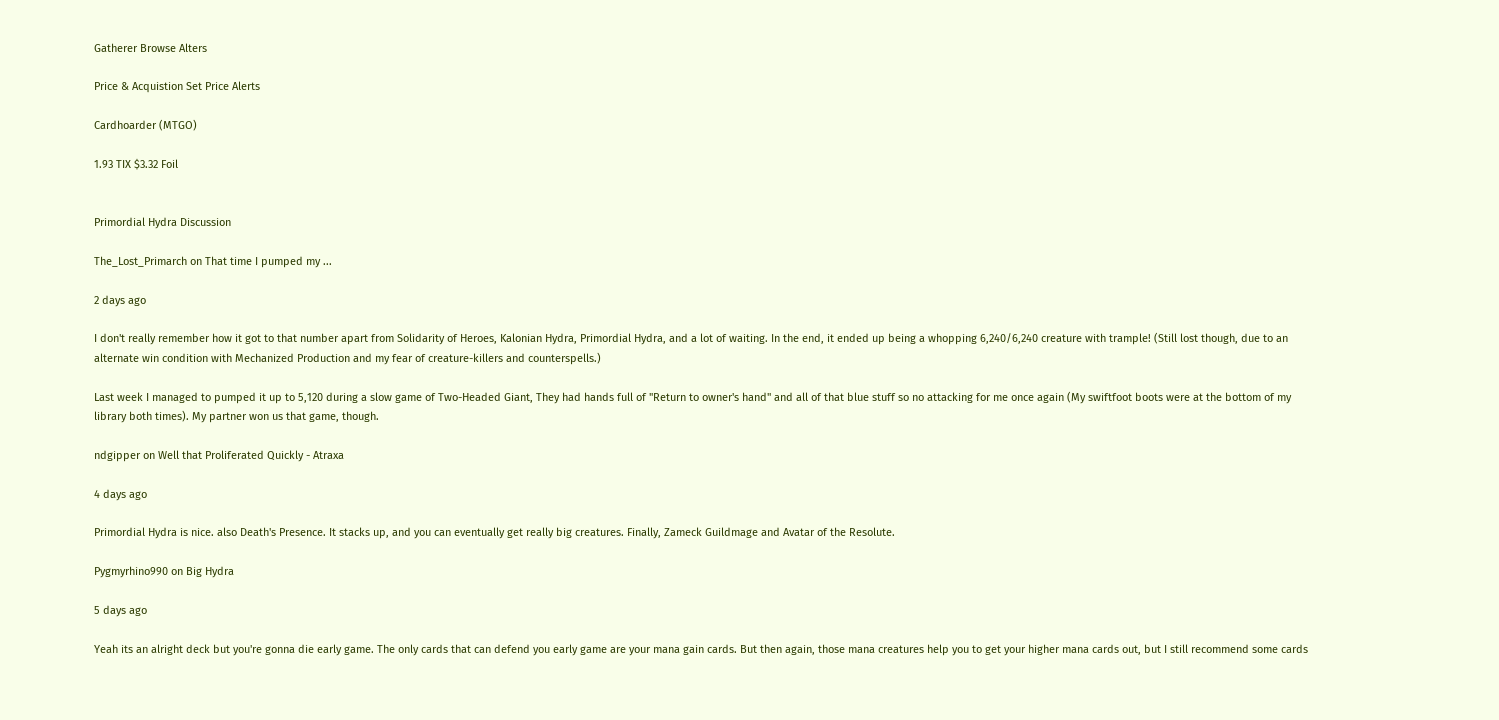Gatherer Browse Alters

Price & Acquistion Set Price Alerts

Cardhoarder (MTGO)

1.93 TIX $3.32 Foil


Primordial Hydra Discussion

The_Lost_Primarch on That time I pumped my ...

2 days ago

I don't really remember how it got to that number apart from Solidarity of Heroes, Kalonian Hydra, Primordial Hydra, and a lot of waiting. In the end, it ended up being a whopping 6,240/6,240 creature with trample! (Still lost though, due to an alternate win condition with Mechanized Production and my fear of creature-killers and counterspells.)

Last week I managed to pumped it up to 5,120 during a slow game of Two-Headed Giant, They had hands full of "Return to owner's hand" and all of that blue stuff so no attacking for me once again (My swiftfoot boots were at the bottom of my library both times). My partner won us that game, though.

ndgipper on Well that Proliferated Quickly - Atraxa

4 days ago

Primordial Hydra is nice. also Death's Presence. It stacks up, and you can eventually get really big creatures. Finally, Zameck Guildmage and Avatar of the Resolute.

Pygmyrhino990 on Big Hydra

5 days ago

Yeah its an alright deck but you're gonna die early game. The only cards that can defend you early game are your mana gain cards. But then again, those mana creatures help you to get your higher mana cards out, but I still recommend some cards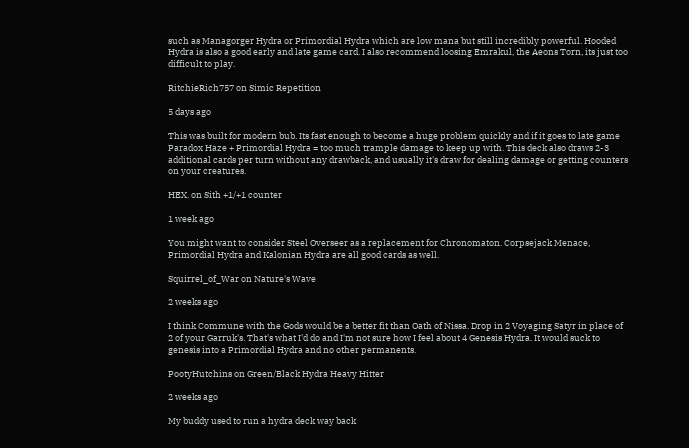such as Managorger Hydra or Primordial Hydra which are low mana but still incredibly powerful. Hooded Hydra is also a good early and late game card. I also recommend loosing Emrakul, the Aeons Torn, its just too difficult to play.

RitchieRich757 on Simic Repetition

5 days ago

This was built for modern bub. Its fast enough to become a huge problem quickly and if it goes to late game Paradox Haze + Primordial Hydra = too much trample damage to keep up with. This deck also draws 2-3 additional cards per turn without any drawback, and usually it's draw for dealing damage or getting counters on your creatures.

HEX. on Sith +1/+1 counter

1 week ago

You might want to consider Steel Overseer as a replacement for Chronomaton. Corpsejack Menace, Primordial Hydra and Kalonian Hydra are all good cards as well.

Squirrel_of_War on Nature's Wave

2 weeks ago

I think Commune with the Gods would be a better fit than Oath of Nissa. Drop in 2 Voyaging Satyr in place of 2 of your Garruk's. That's what I'd do and I'm not sure how I feel about 4 Genesis Hydra. It would suck to genesis into a Primordial Hydra and no other permanents.

PootyHutchins on Green/Black Hydra Heavy Hitter

2 weeks ago

My buddy used to run a hydra deck way back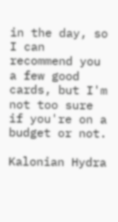in the day, so I can recommend you a few good cards, but I'm not too sure if you're on a budget or not.

Kalonian Hydra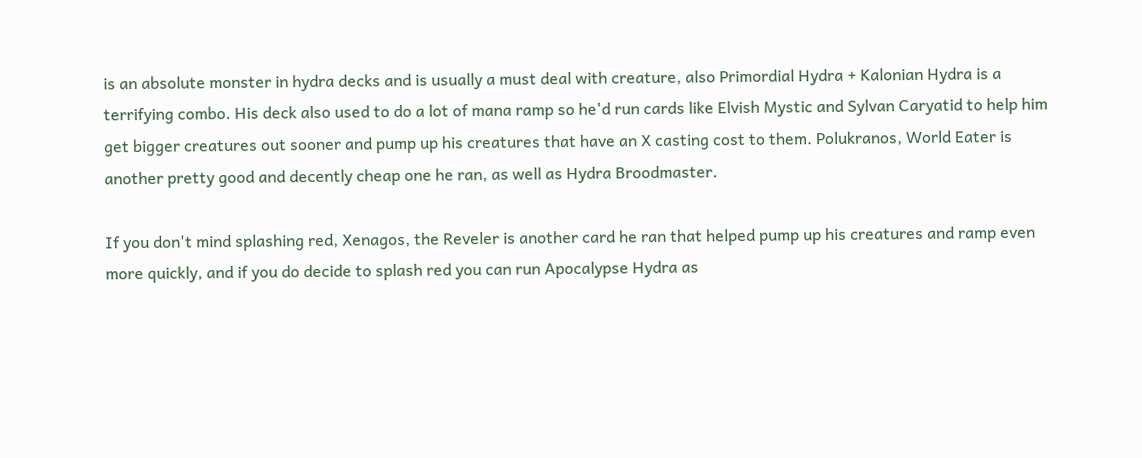is an absolute monster in hydra decks and is usually a must deal with creature, also Primordial Hydra + Kalonian Hydra is a terrifying combo. His deck also used to do a lot of mana ramp so he'd run cards like Elvish Mystic and Sylvan Caryatid to help him get bigger creatures out sooner and pump up his creatures that have an X casting cost to them. Polukranos, World Eater is another pretty good and decently cheap one he ran, as well as Hydra Broodmaster.

If you don't mind splashing red, Xenagos, the Reveler is another card he ran that helped pump up his creatures and ramp even more quickly, and if you do decide to splash red you can run Apocalypse Hydra as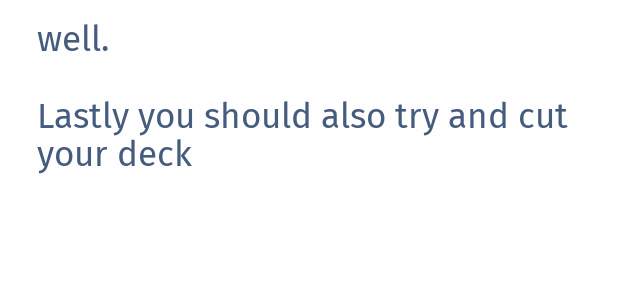well.

Lastly you should also try and cut your deck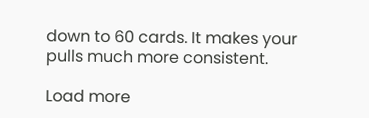down to 60 cards. It makes your pulls much more consistent.

Load more